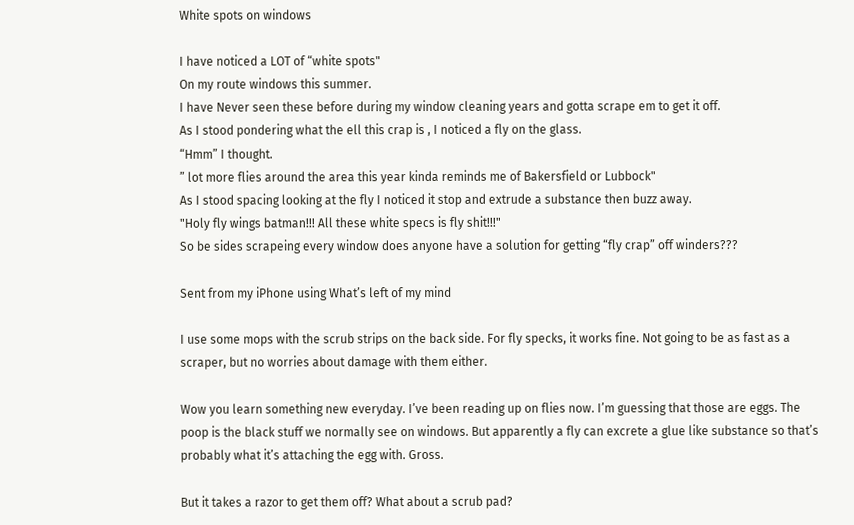White spots on windows

I have noticed a LOT of “white spots"
On my route windows this summer.
I have Never seen these before during my window cleaning years and gotta scrape em to get it off.
As I stood pondering what the ell this crap is , I noticed a fly on the glass.
“Hmm” I thought.
” lot more flies around the area this year kinda reminds me of Bakersfield or Lubbock"
As I stood spacing looking at the fly I noticed it stop and extrude a substance then buzz away.
"Holy fly wings batman!!! All these white specs is fly shit!!!"
So be sides scrapeing every window does anyone have a solution for getting “fly crap” off winders???

Sent from my iPhone using What’s left of my mind

I use some mops with the scrub strips on the back side. For fly specks, it works fine. Not going to be as fast as a scraper, but no worries about damage with them either.

Wow you learn something new everyday. I’ve been reading up on flies now. I’m guessing that those are eggs. The poop is the black stuff we normally see on windows. But apparently a fly can excrete a glue like substance so that’s probably what it’s attaching the egg with. Gross.

But it takes a razor to get them off? What about a scrub pad?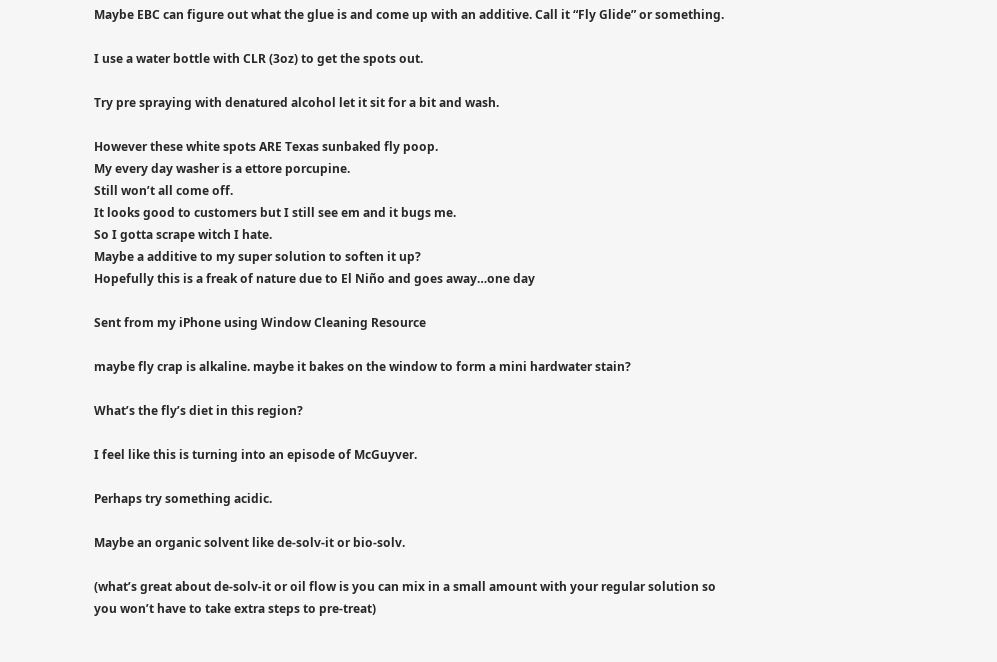Maybe EBC can figure out what the glue is and come up with an additive. Call it “Fly Glide” or something.

I use a water bottle with CLR (3oz) to get the spots out.

Try pre spraying with denatured alcohol let it sit for a bit and wash.

However these white spots ARE Texas sunbaked fly poop.
My every day washer is a ettore porcupine.
Still won’t all come off.
It looks good to customers but I still see em and it bugs me.
So I gotta scrape witch I hate.
Maybe a additive to my super solution to soften it up?
Hopefully this is a freak of nature due to El Niño and goes away…one day

Sent from my iPhone using Window Cleaning Resource

maybe fly crap is alkaline. maybe it bakes on the window to form a mini hardwater stain?

What’s the fly’s diet in this region?

I feel like this is turning into an episode of McGuyver.

Perhaps try something acidic.

Maybe an organic solvent like de-solv-it or bio-solv.

(what’s great about de-solv-it or oil flow is you can mix in a small amount with your regular solution so you won’t have to take extra steps to pre-treat)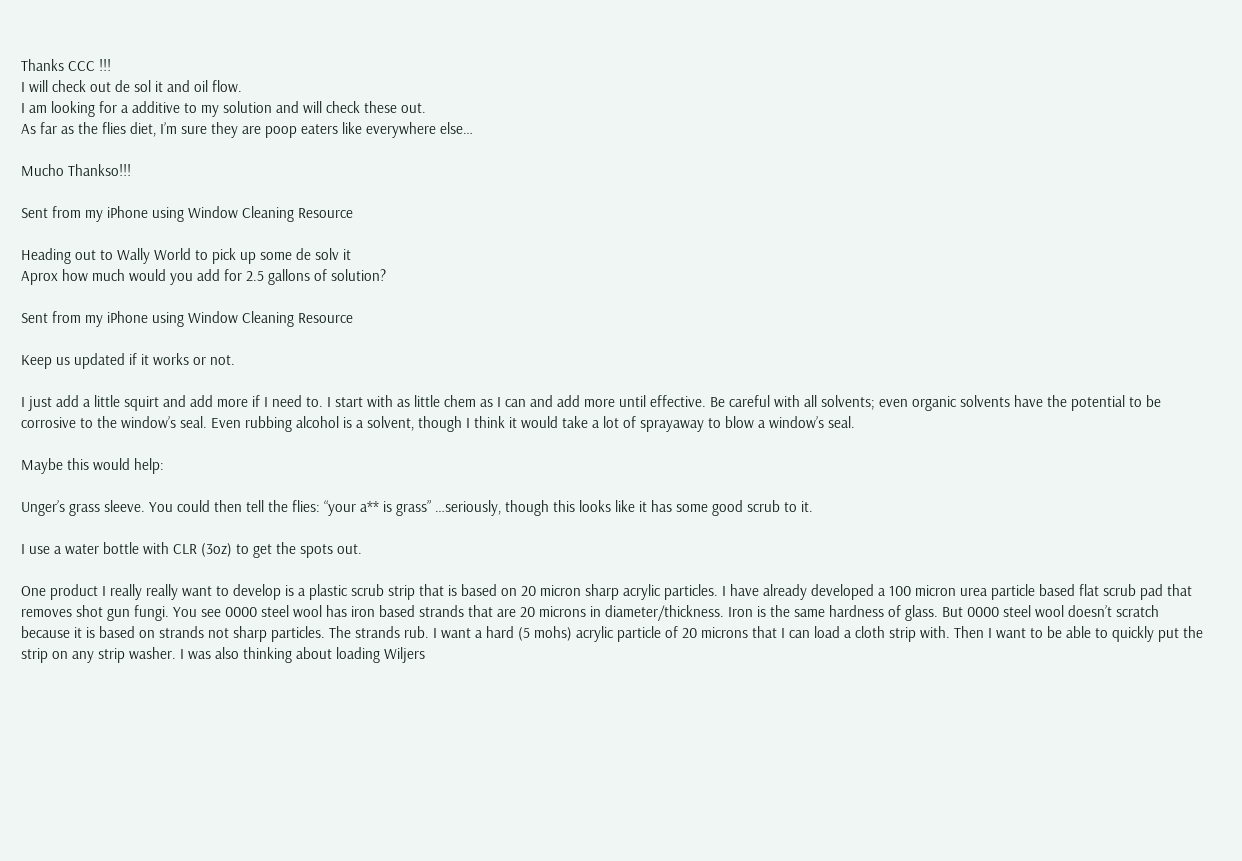Thanks CCC !!!
I will check out de sol it and oil flow.
I am looking for a additive to my solution and will check these out.
As far as the flies diet, I’m sure they are poop eaters like everywhere else…

Mucho Thankso!!!

Sent from my iPhone using Window Cleaning Resource

Heading out to Wally World to pick up some de solv it
Aprox how much would you add for 2.5 gallons of solution?

Sent from my iPhone using Window Cleaning Resource

Keep us updated if it works or not.

I just add a little squirt and add more if I need to. I start with as little chem as I can and add more until effective. Be careful with all solvents; even organic solvents have the potential to be corrosive to the window’s seal. Even rubbing alcohol is a solvent, though I think it would take a lot of sprayaway to blow a window’s seal.

Maybe this would help:

Unger’s grass sleeve. You could then tell the flies: “your a** is grass” …seriously, though this looks like it has some good scrub to it.

I use a water bottle with CLR (3oz) to get the spots out.

One product I really really want to develop is a plastic scrub strip that is based on 20 micron sharp acrylic particles. I have already developed a 100 micron urea particle based flat scrub pad that removes shot gun fungi. You see 0000 steel wool has iron based strands that are 20 microns in diameter/thickness. Iron is the same hardness of glass. But 0000 steel wool doesn’t scratch because it is based on strands not sharp particles. The strands rub. I want a hard (5 mohs) acrylic particle of 20 microns that I can load a cloth strip with. Then I want to be able to quickly put the strip on any strip washer. I was also thinking about loading Wiljers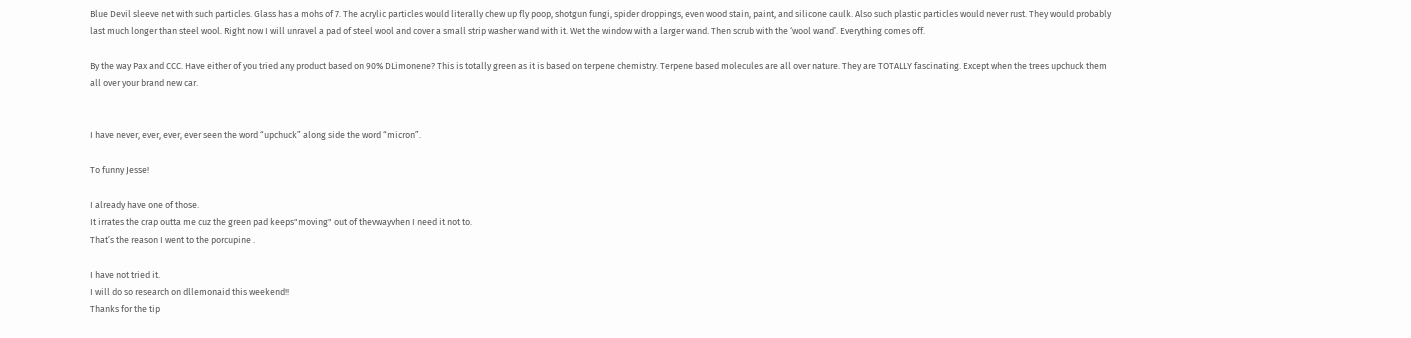Blue Devil sleeve net with such particles. Glass has a mohs of 7. The acrylic particles would literally chew up fly poop, shotgun fungi, spider droppings, even wood stain, paint, and silicone caulk. Also such plastic particles would never rust. They would probably last much longer than steel wool. Right now I will unravel a pad of steel wool and cover a small strip washer wand with it. Wet the window with a larger wand. Then scrub with the ‘wool wand’. Everything comes off.

By the way Pax and CCC. Have either of you tried any product based on 90% DLimonene? This is totally green as it is based on terpene chemistry. Terpene based molecules are all over nature. They are TOTALLY fascinating. Except when the trees upchuck them all over your brand new car.


I have never, ever, ever, ever seen the word “upchuck” along side the word “micron”.

To funny Jesse!

I already have one of those.
It irrates the crap outta me cuz the green pad keeps"moving" out of thevwayvhen I need it not to.
That’s the reason I went to the porcupine .

I have not tried it.
I will do so research on dllemonaid this weekend!!
Thanks for the tip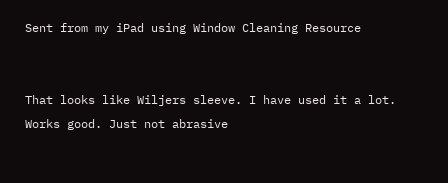Sent from my iPad using Window Cleaning Resource


That looks like Wiljers sleeve. I have used it a lot. Works good. Just not abrasive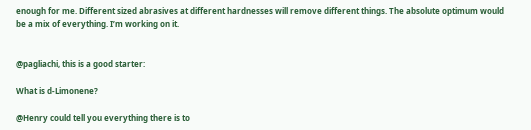enough for me. Different sized abrasives at different hardnesses will remove different things. The absolute optimum would be a mix of everything. I’m working on it.


@pagliachi, this is a good starter:

What is d-Limonene?

@Henry could tell you everything there is to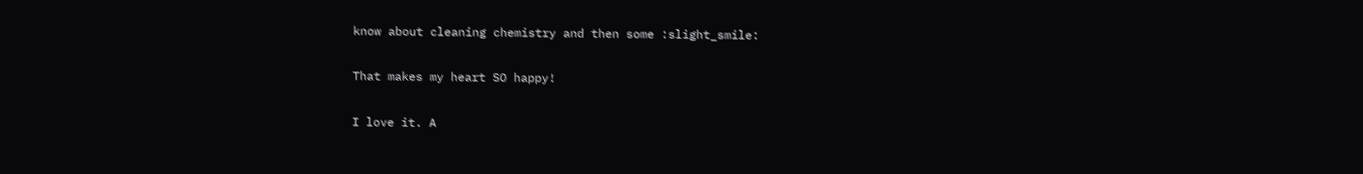know about cleaning chemistry and then some :slight_smile:

That makes my heart SO happy!

I love it. A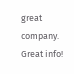great company. Great info!